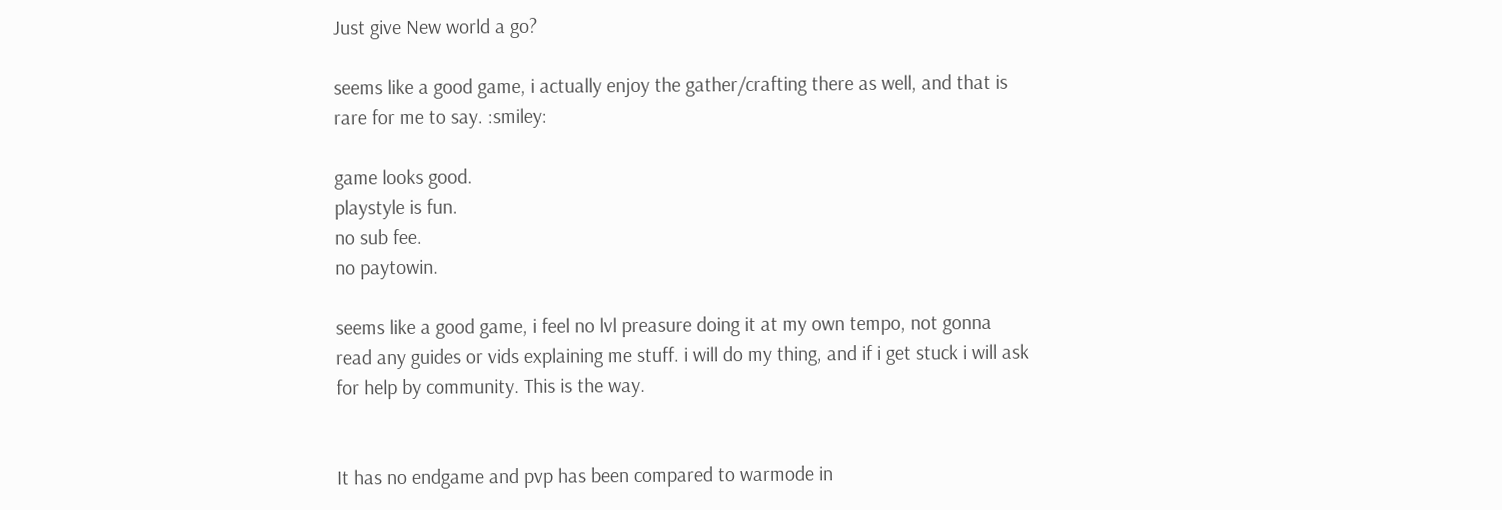Just give New world a go?

seems like a good game, i actually enjoy the gather/crafting there as well, and that is rare for me to say. :smiley:

game looks good.
playstyle is fun.
no sub fee.
no paytowin.

seems like a good game, i feel no lvl preasure doing it at my own tempo, not gonna read any guides or vids explaining me stuff. i will do my thing, and if i get stuck i will ask for help by community. This is the way.


It has no endgame and pvp has been compared to warmode in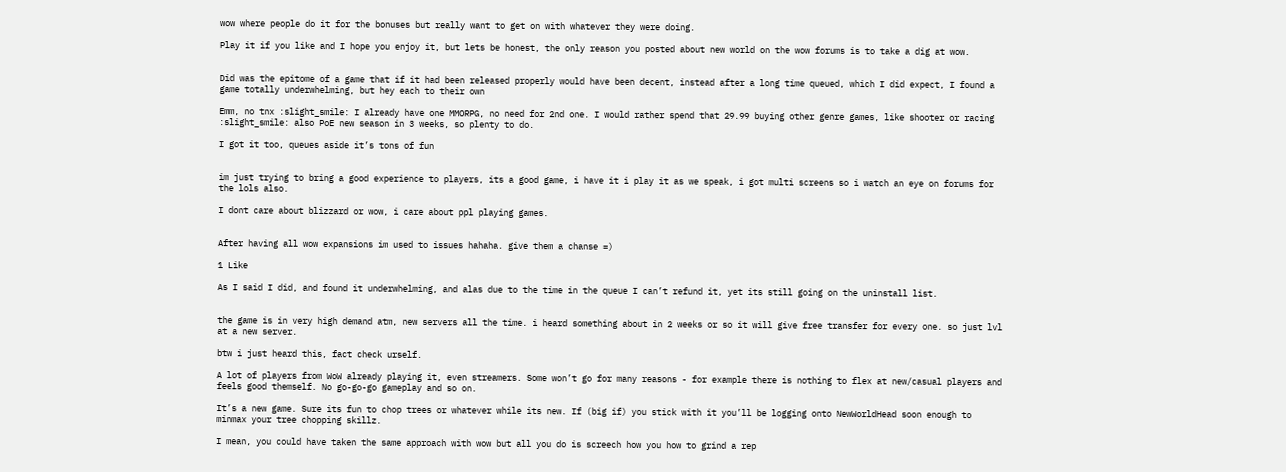wow where people do it for the bonuses but really want to get on with whatever they were doing.

Play it if you like and I hope you enjoy it, but lets be honest, the only reason you posted about new world on the wow forums is to take a dig at wow.


Did was the epitome of a game that if it had been released properly would have been decent, instead after a long time queued, which I did expect, I found a game totally underwhelming, but hey each to their own

Emm, no tnx :slight_smile: I already have one MMORPG, no need for 2nd one. I would rather spend that 29.99 buying other genre games, like shooter or racing :slight_smile: also PoE new season in 3 weeks, so plenty to do.

I got it too, queues aside it’s tons of fun


im just trying to bring a good experience to players, its a good game, i have it i play it as we speak, i got multi screens so i watch an eye on forums for the lols also.

I dont care about blizzard or wow, i care about ppl playing games.


After having all wow expansions im used to issues hahaha. give them a chanse =)

1 Like

As I said I did, and found it underwhelming, and alas due to the time in the queue I can’t refund it, yet its still going on the uninstall list.


the game is in very high demand atm, new servers all the time. i heard something about in 2 weeks or so it will give free transfer for every one. so just lvl at a new server.

btw i just heard this, fact check urself.

A lot of players from WoW already playing it, even streamers. Some won’t go for many reasons - for example there is nothing to flex at new/casual players and feels good themself. No go-go-go gameplay and so on.

It’s a new game. Sure its fun to chop trees or whatever while its new. If (big if) you stick with it you’ll be logging onto NewWorldHead soon enough to minmax your tree chopping skillz.

I mean, you could have taken the same approach with wow but all you do is screech how you how to grind a rep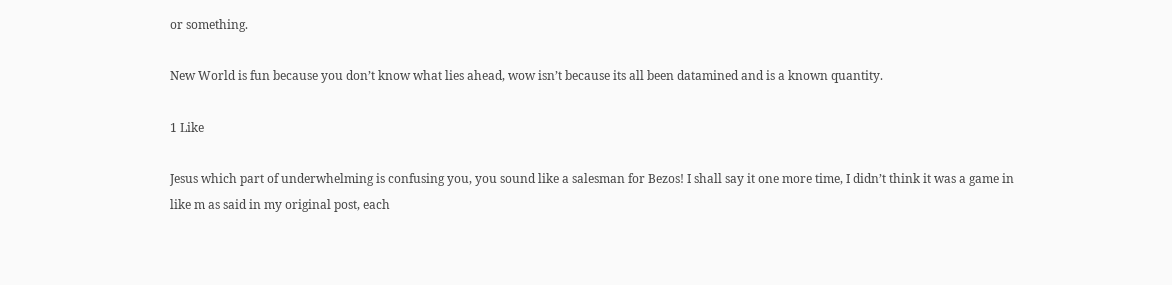or something.

New World is fun because you don’t know what lies ahead, wow isn’t because its all been datamined and is a known quantity.

1 Like

Jesus which part of underwhelming is confusing you, you sound like a salesman for Bezos! I shall say it one more time, I didn’t think it was a game in like m as said in my original post, each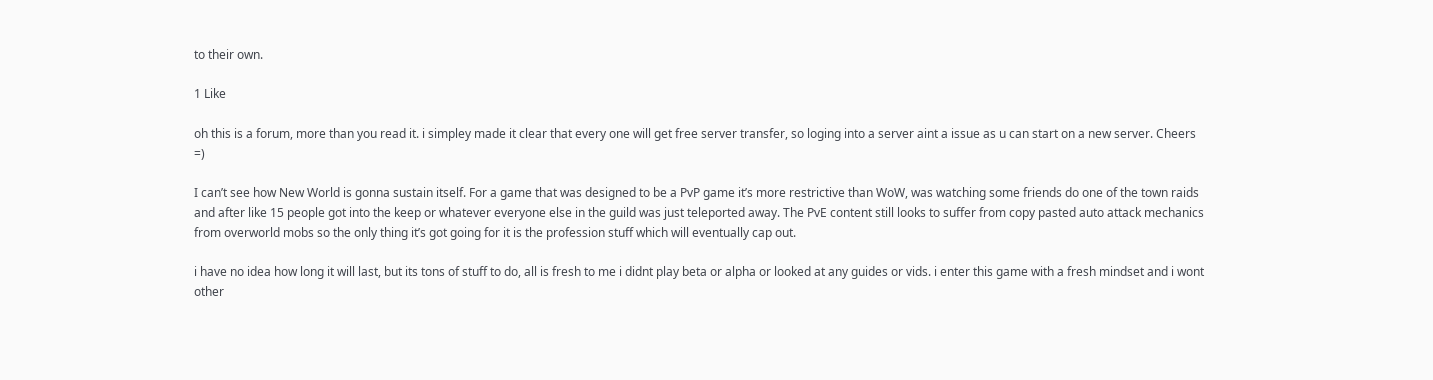to their own.

1 Like

oh this is a forum, more than you read it. i simpley made it clear that every one will get free server transfer, so loging into a server aint a issue as u can start on a new server. Cheers =)

I can’t see how New World is gonna sustain itself. For a game that was designed to be a PvP game it’s more restrictive than WoW, was watching some friends do one of the town raids and after like 15 people got into the keep or whatever everyone else in the guild was just teleported away. The PvE content still looks to suffer from copy pasted auto attack mechanics from overworld mobs so the only thing it’s got going for it is the profession stuff which will eventually cap out.

i have no idea how long it will last, but its tons of stuff to do, all is fresh to me i didnt play beta or alpha or looked at any guides or vids. i enter this game with a fresh mindset and i wont other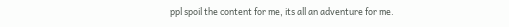ppl spoil the content for me, its all an adventure for me.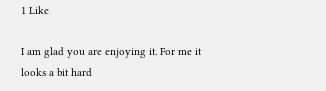1 Like

I am glad you are enjoying it. For me it looks a bit hard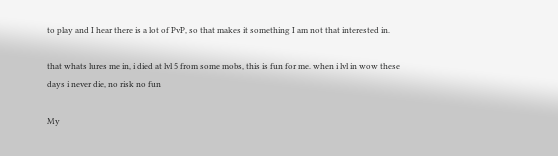to play and I hear there is a lot of PvP, so that makes it something I am not that interested in.

that whats lures me in, i died at lvl 5 from some mobs, this is fun for me. when i lvl in wow these days i never die, no risk no fun

My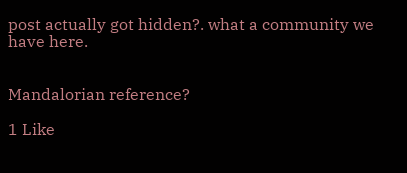post actually got hidden?. what a community we have here.


Mandalorian reference?

1 Like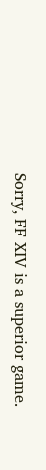Sorry, FF XIV is a superior game.